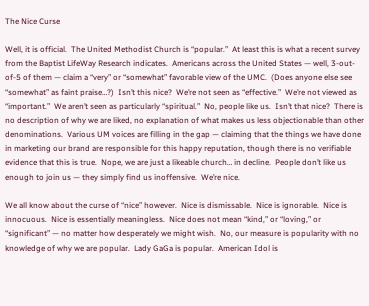The Nice Curse

Well, it is official.  The United Methodist Church is “popular.”  At least this is what a recent survey from the Baptist LifeWay Research indicates.  Americans across the United States — well, 3-out-of-5 of them — claim a “very” or “somewhat” favorable view of the UMC.  (Does anyone else see “somewhat” as faint praise…?)  Isn’t this nice?  We’re not seen as “effective.”  We’re not viewed as “important.”  We aren’t seen as particularly “spiritual.”  No, people like us.  Isn’t that nice?  There is no description of why we are liked, no explanation of what makes us less objectionable than other denominations.  Various UM voices are filling in the gap — claiming that the things we have done in marketing our brand are responsible for this happy reputation, though there is no verifiable evidence that this is true.  Nope, we are just a likeable church… in decline.  People don’t like us enough to join us — they simply find us inoffensive.  We’re nice.

We all know about the curse of “nice” however.  Nice is dismissable.  Nice is ignorable.  Nice is innocuous.  Nice is essentially meaningless.  Nice does not mean “kind,” or “loving,” or “significant” — no matter how desperately we might wish.  No, our measure is popularity with no knowledge of why we are popular.  Lady GaGa is popular.  American Idol is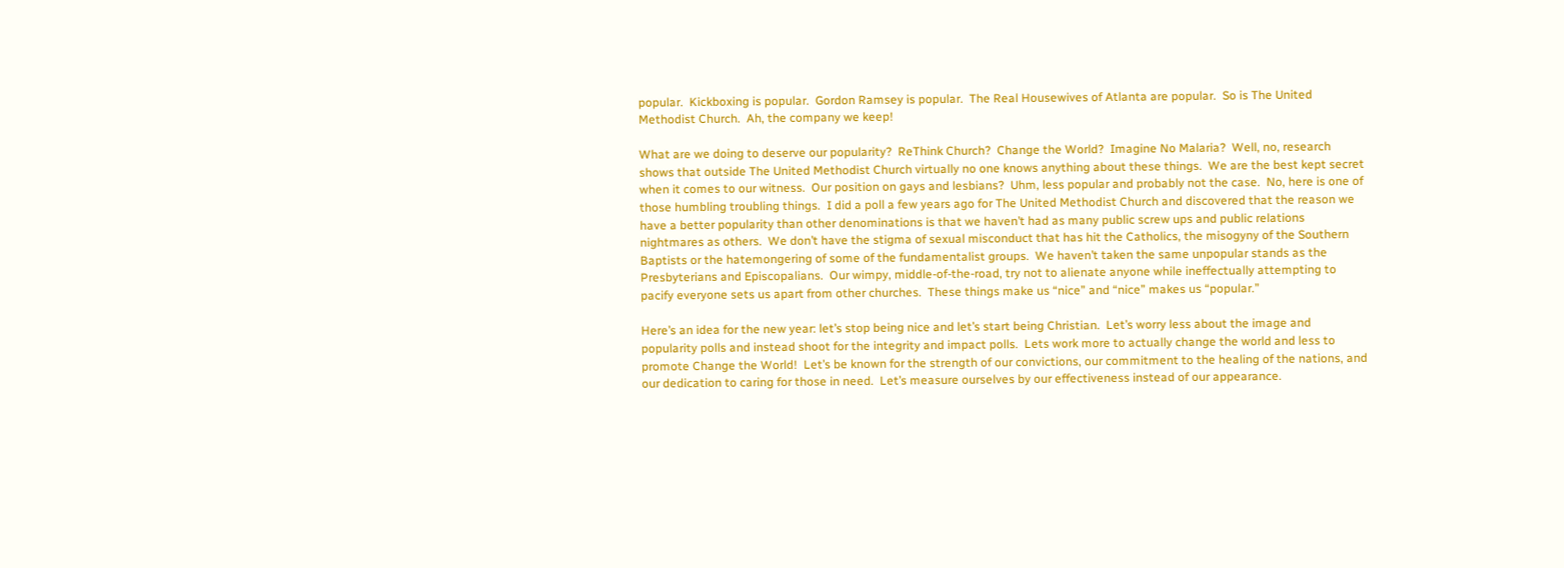popular.  Kickboxing is popular.  Gordon Ramsey is popular.  The Real Housewives of Atlanta are popular.  So is The United Methodist Church.  Ah, the company we keep!

What are we doing to deserve our popularity?  ReThink Church?  Change the World?  Imagine No Malaria?  Well, no, research shows that outside The United Methodist Church virtually no one knows anything about these things.  We are the best kept secret when it comes to our witness.  Our position on gays and lesbians?  Uhm, less popular and probably not the case.  No, here is one of those humbling troubling things.  I did a poll a few years ago for The United Methodist Church and discovered that the reason we have a better popularity than other denominations is that we haven’t had as many public screw ups and public relations nightmares as others.  We don’t have the stigma of sexual misconduct that has hit the Catholics, the misogyny of the Southern Baptists or the hatemongering of some of the fundamentalist groups.  We haven’t taken the same unpopular stands as the Presbyterians and Episcopalians.  Our wimpy, middle-of-the-road, try not to alienate anyone while ineffectually attempting to pacify everyone sets us apart from other churches.  These things make us “nice” and “nice” makes us “popular.”

Here’s an idea for the new year: let’s stop being nice and let’s start being Christian.  Let’s worry less about the image and popularity polls and instead shoot for the integrity and impact polls.  Lets work more to actually change the world and less to promote Change the World!  Let’s be known for the strength of our convictions, our commitment to the healing of the nations, and our dedication to caring for those in need.  Let’s measure ourselves by our effectiveness instead of our appearance.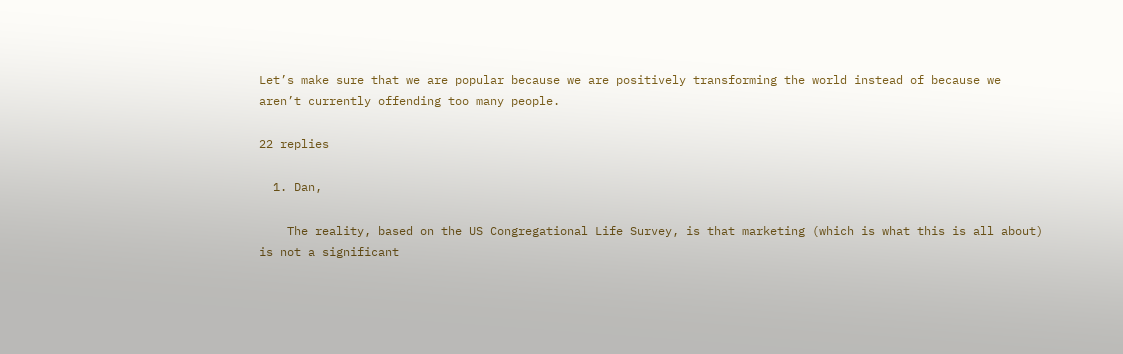Let’s make sure that we are popular because we are positively transforming the world instead of because we aren’t currently offending too many people.

22 replies

  1. Dan,

    The reality, based on the US Congregational Life Survey, is that marketing (which is what this is all about) is not a significant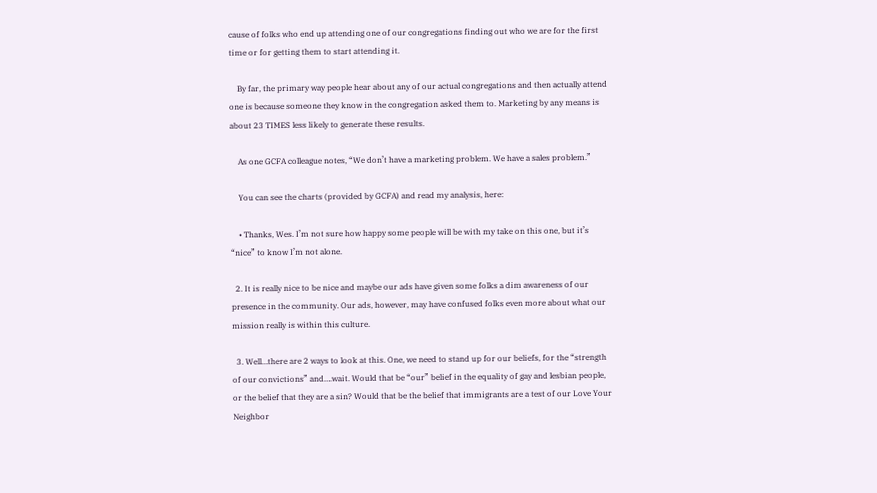cause of folks who end up attending one of our congregations finding out who we are for the first time or for getting them to start attending it.

    By far, the primary way people hear about any of our actual congregations and then actually attend one is because someone they know in the congregation asked them to. Marketing by any means is about 23 TIMES less likely to generate these results.

    As one GCFA colleague notes, “We don’t have a marketing problem. We have a sales problem.”

    You can see the charts (provided by GCFA) and read my analysis, here:

    • Thanks, Wes. I’m not sure how happy some people will be with my take on this one, but it’s “nice” to know I’m not alone.

  2. It is really nice to be nice and maybe our ads have given some folks a dim awareness of our presence in the community. Our ads, however, may have confused folks even more about what our mission really is within this culture.

  3. Well…there are 2 ways to look at this. One, we need to stand up for our beliefs, for the “strength of our convictions” and….wait. Would that be “our” belief in the equality of gay and lesbian people, or the belief that they are a sin? Would that be the belief that immigrants are a test of our Love Your Neighbor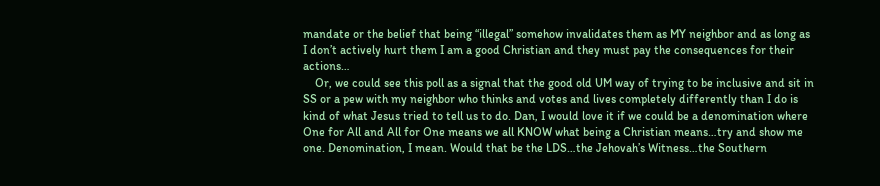mandate or the belief that being “illegal” somehow invalidates them as MY neighbor and as long as I don’t actively hurt them I am a good Christian and they must pay the consequences for their actions…
    Or, we could see this poll as a signal that the good old UM way of trying to be inclusive and sit in SS or a pew with my neighbor who thinks and votes and lives completely differently than I do is kind of what Jesus tried to tell us to do. Dan, I would love it if we could be a denomination where One for All and All for One means we all KNOW what being a Christian means…try and show me one. Denomination, I mean. Would that be the LDS…the Jehovah’s Witness…the Southern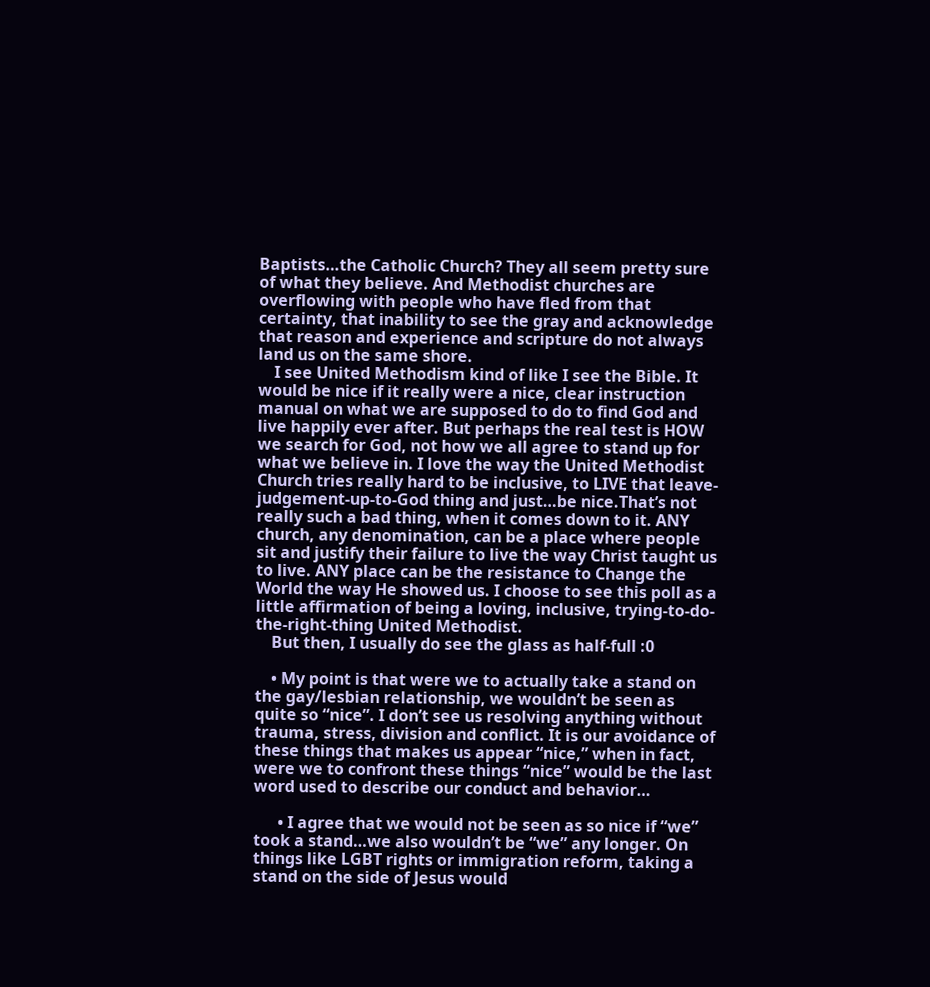Baptists…the Catholic Church? They all seem pretty sure of what they believe. And Methodist churches are overflowing with people who have fled from that certainty, that inability to see the gray and acknowledge that reason and experience and scripture do not always land us on the same shore.
    I see United Methodism kind of like I see the Bible. It would be nice if it really were a nice, clear instruction manual on what we are supposed to do to find God and live happily ever after. But perhaps the real test is HOW we search for God, not how we all agree to stand up for what we believe in. I love the way the United Methodist Church tries really hard to be inclusive, to LIVE that leave-judgement-up-to-God thing and just…be nice.That’s not really such a bad thing, when it comes down to it. ANY church, any denomination, can be a place where people sit and justify their failure to live the way Christ taught us to live. ANY place can be the resistance to Change the World the way He showed us. I choose to see this poll as a little affirmation of being a loving, inclusive, trying-to-do-the-right-thing United Methodist.
    But then, I usually do see the glass as half-full :0

    • My point is that were we to actually take a stand on the gay/lesbian relationship, we wouldn’t be seen as quite so “nice”. I don’t see us resolving anything without trauma, stress, division and conflict. It is our avoidance of these things that makes us appear “nice,” when in fact, were we to confront these things “nice” would be the last word used to describe our conduct and behavior…

      • I agree that we would not be seen as so nice if “we” took a stand…we also wouldn’t be “we” any longer. On things like LGBT rights or immigration reform, taking a stand on the side of Jesus would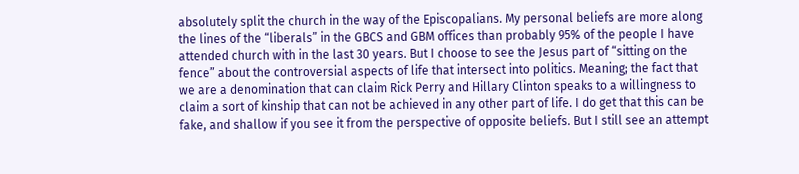absolutely split the church in the way of the Episcopalians. My personal beliefs are more along the lines of the “liberals” in the GBCS and GBM offices than probably 95% of the people I have attended church with in the last 30 years. But I choose to see the Jesus part of “sitting on the fence” about the controversial aspects of life that intersect into politics. Meaning; the fact that we are a denomination that can claim Rick Perry and Hillary Clinton speaks to a willingness to claim a sort of kinship that can not be achieved in any other part of life. I do get that this can be fake, and shallow if you see it from the perspective of opposite beliefs. But I still see an attempt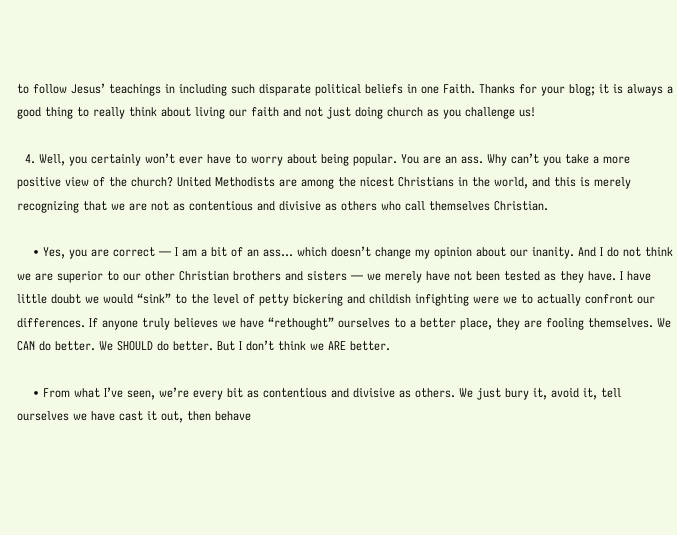to follow Jesus’ teachings in including such disparate political beliefs in one Faith. Thanks for your blog; it is always a good thing to really think about living our faith and not just doing church as you challenge us!

  4. Well, you certainly won’t ever have to worry about being popular. You are an ass. Why can’t you take a more positive view of the church? United Methodists are among the nicest Christians in the world, and this is merely recognizing that we are not as contentious and divisive as others who call themselves Christian.

    • Yes, you are correct — I am a bit of an ass… which doesn’t change my opinion about our inanity. And I do not think we are superior to our other Christian brothers and sisters — we merely have not been tested as they have. I have little doubt we would “sink” to the level of petty bickering and childish infighting were we to actually confront our differences. If anyone truly believes we have “rethought” ourselves to a better place, they are fooling themselves. We CAN do better. We SHOULD do better. But I don’t think we ARE better.

    • From what I’ve seen, we’re every bit as contentious and divisive as others. We just bury it, avoid it, tell ourselves we have cast it out, then behave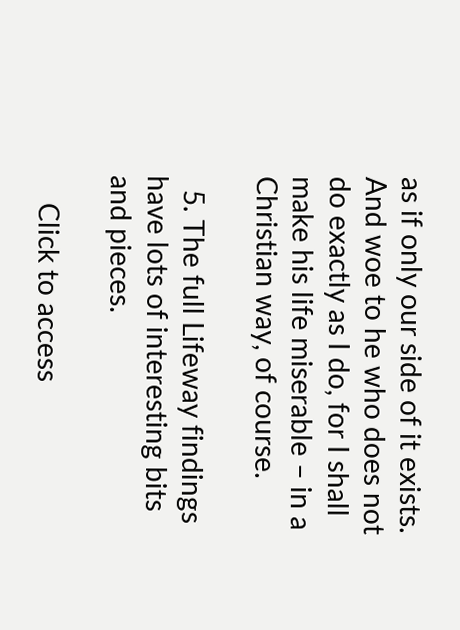as if only our side of it exists. And woe to he who does not do exactly as I do, for I shall make his life miserable – in a Christian way, of course.

  5. The full Lifeway findings have lots of interesting bits and pieces.

    Click to access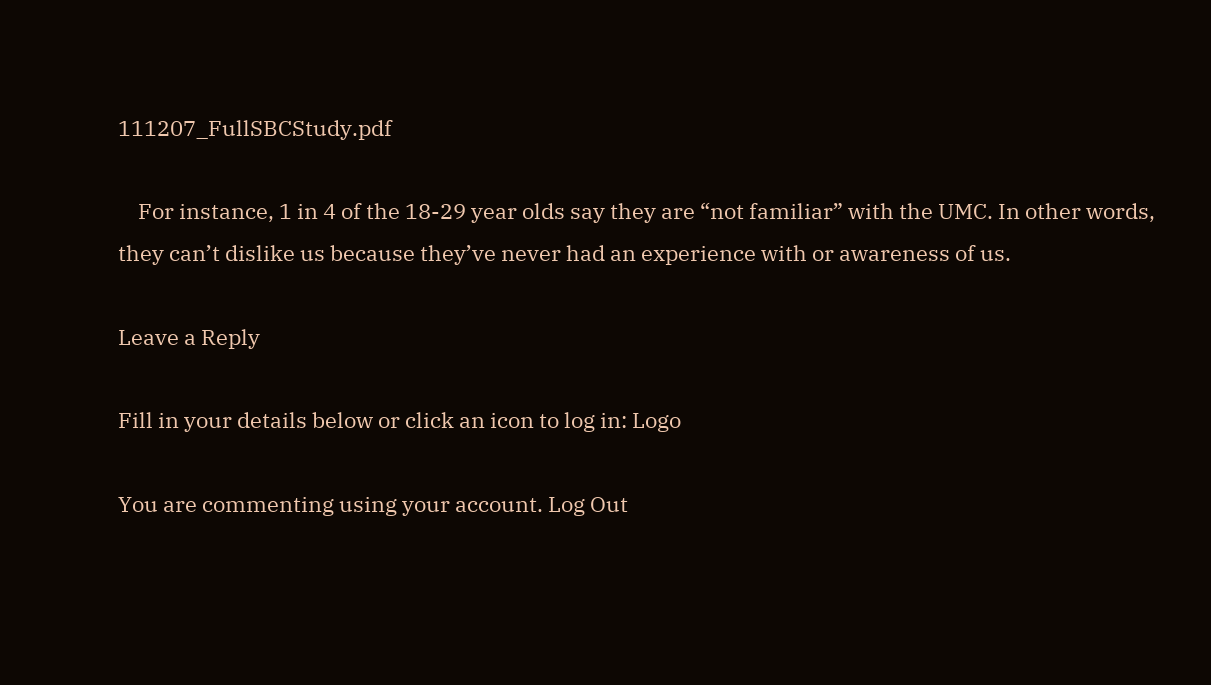111207_FullSBCStudy.pdf

    For instance, 1 in 4 of the 18-29 year olds say they are “not familiar” with the UMC. In other words, they can’t dislike us because they’ve never had an experience with or awareness of us.

Leave a Reply

Fill in your details below or click an icon to log in: Logo

You are commenting using your account. Log Out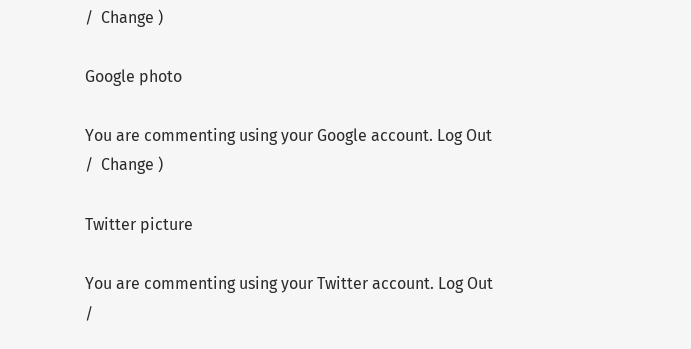/  Change )

Google photo

You are commenting using your Google account. Log Out /  Change )

Twitter picture

You are commenting using your Twitter account. Log Out /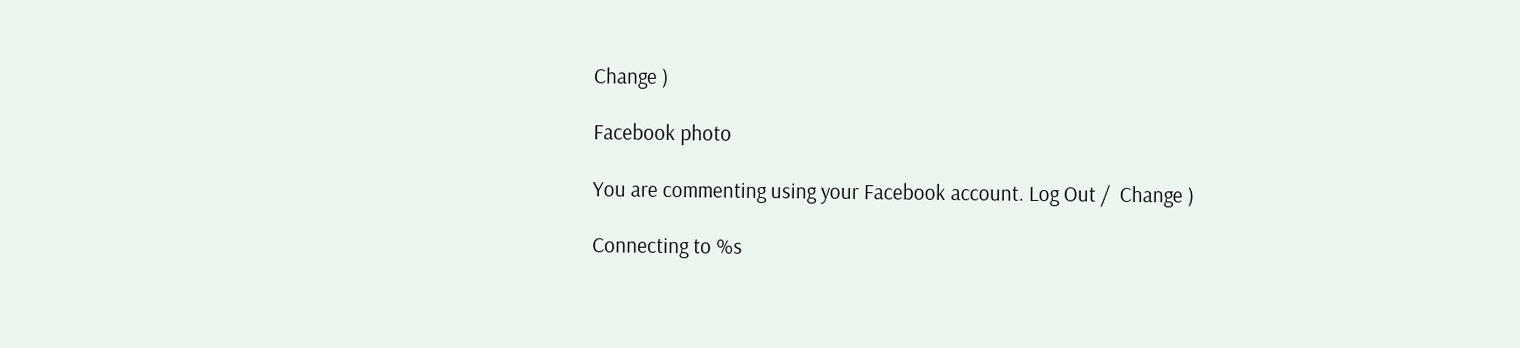Change )

Facebook photo

You are commenting using your Facebook account. Log Out /  Change )

Connecting to %s